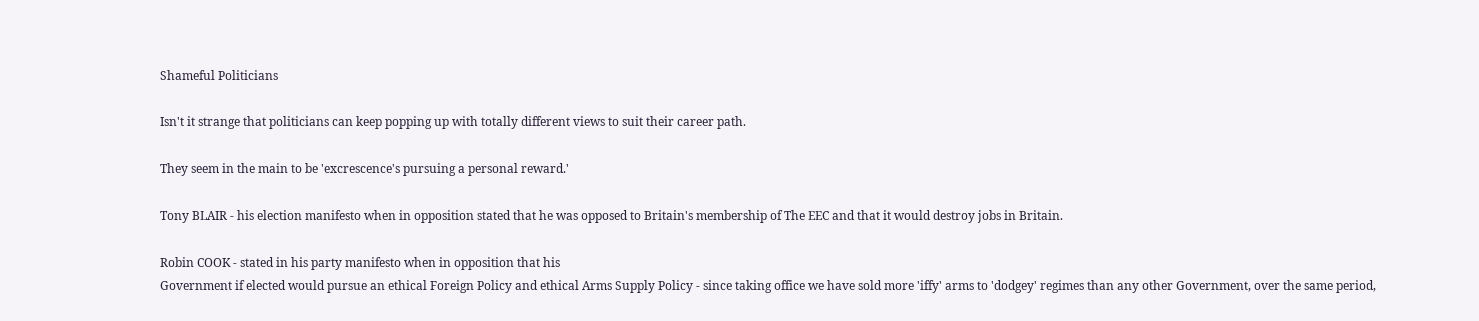Shameful Politicians

Isn't it strange that politicians can keep popping up with totally different views to suit their career path.

They seem in the main to be 'excrescence's pursuing a personal reward.'

Tony BLAIR - his election manifesto when in opposition stated that he was opposed to Britain's membership of The EEC and that it would destroy jobs in Britain.

Robin COOK - stated in his party manifesto when in opposition that his
Government if elected would pursue an ethical Foreign Policy and ethical Arms Supply Policy - since taking office we have sold more 'iffy' arms to 'dodgey' regimes than any other Government, over the same period,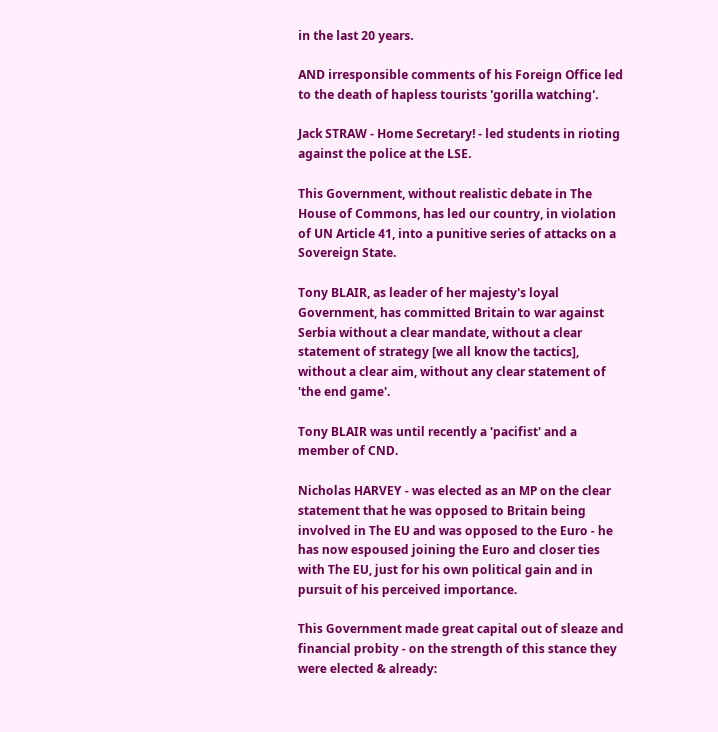in the last 20 years.

AND irresponsible comments of his Foreign Office led to the death of hapless tourists 'gorilla watching'.

Jack STRAW - Home Secretary! - led students in rioting against the police at the LSE.

This Government, without realistic debate in The House of Commons, has led our country, in violation of UN Article 41, into a punitive series of attacks on a Sovereign State.

Tony BLAIR, as leader of her majesty's loyal Government, has committed Britain to war against Serbia without a clear mandate, without a clear statement of strategy [we all know the tactics], without a clear aim, without any clear statement of 'the end game'.

Tony BLAIR was until recently a 'pacifist' and a member of CND.

Nicholas HARVEY - was elected as an MP on the clear statement that he was opposed to Britain being involved in The EU and was opposed to the Euro - he has now espoused joining the Euro and closer ties with The EU, just for his own political gain and in pursuit of his perceived importance.

This Government made great capital out of sleaze and financial probity - on the strength of this stance they were elected & already: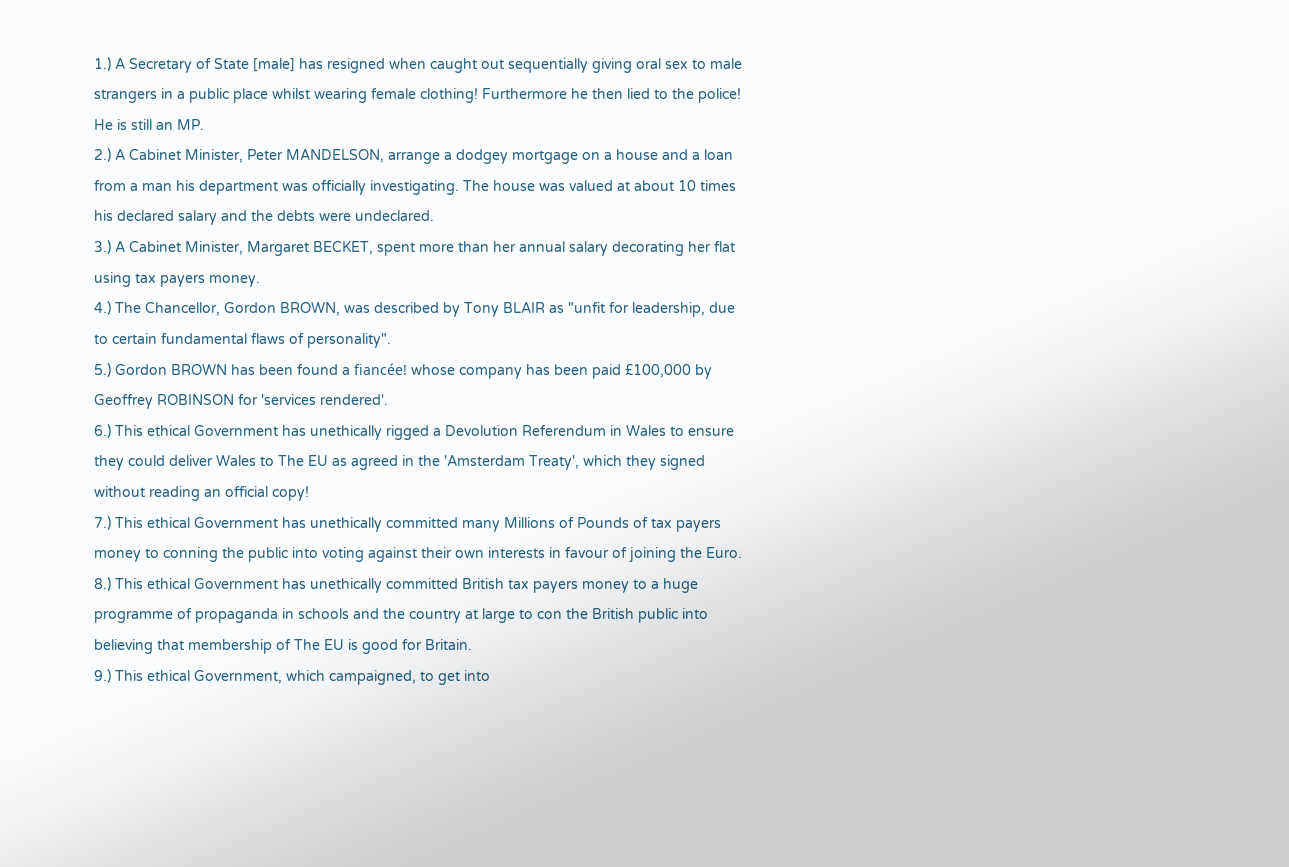1.) A Secretary of State [male] has resigned when caught out sequentially giving oral sex to male strangers in a public place whilst wearing female clothing! Furthermore he then lied to the police! He is still an MP.
2.) A Cabinet Minister, Peter MANDELSON, arrange a dodgey mortgage on a house and a loan from a man his department was officially investigating. The house was valued at about 10 times his declared salary and the debts were undeclared.
3.) A Cabinet Minister, Margaret BECKET, spent more than her annual salary decorating her flat using tax payers money.
4.) The Chancellor, Gordon BROWN, was described by Tony BLAIR as "unfit for leadership, due to certain fundamental flaws of personality".
5.) Gordon BROWN has been found a fiancée! whose company has been paid £100,000 by Geoffrey ROBINSON for 'services rendered'.
6.) This ethical Government has unethically rigged a Devolution Referendum in Wales to ensure they could deliver Wales to The EU as agreed in the 'Amsterdam Treaty', which they signed without reading an official copy!
7.) This ethical Government has unethically committed many Millions of Pounds of tax payers money to conning the public into voting against their own interests in favour of joining the Euro.
8.) This ethical Government has unethically committed British tax payers money to a huge programme of propaganda in schools and the country at large to con the British public into believing that membership of The EU is good for Britain.
9.) This ethical Government, which campaigned, to get into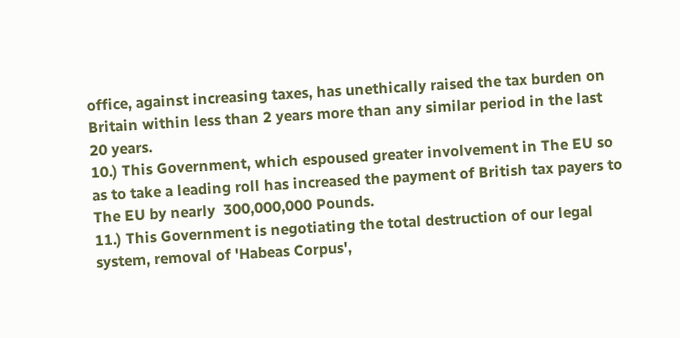office, against increasing taxes, has unethically raised the tax burden on Britain within less than 2 years more than any similar period in the last 20 years.
10.) This Government, which espoused greater involvement in The EU so as to take a leading roll has increased the payment of British tax payers to The EU by nearly  300,000,000 Pounds.
11.) This Government is negotiating the total destruction of our legal system, removal of 'Habeas Corpus',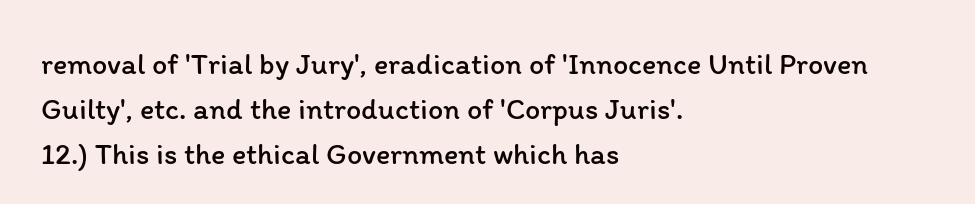removal of 'Trial by Jury', eradication of 'Innocence Until Proven Guilty', etc. and the introduction of 'Corpus Juris'.
12.) This is the ethical Government which has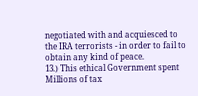negotiated with and acquiesced to the IRA terrorists - in order to fail to obtain any kind of peace.
13.) This ethical Government spent Millions of tax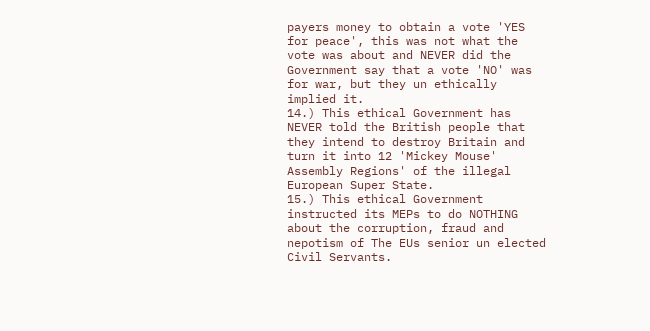payers money to obtain a vote 'YES for peace', this was not what the vote was about and NEVER did the Government say that a vote 'NO' was for war, but they un ethically implied it.
14.) This ethical Government has NEVER told the British people that they intend to destroy Britain and turn it into 12 'Mickey Mouse' Assembly Regions' of the illegal European Super State.
15.) This ethical Government instructed its MEPs to do NOTHING about the corruption, fraud and nepotism of The EUs senior un elected Civil Servants.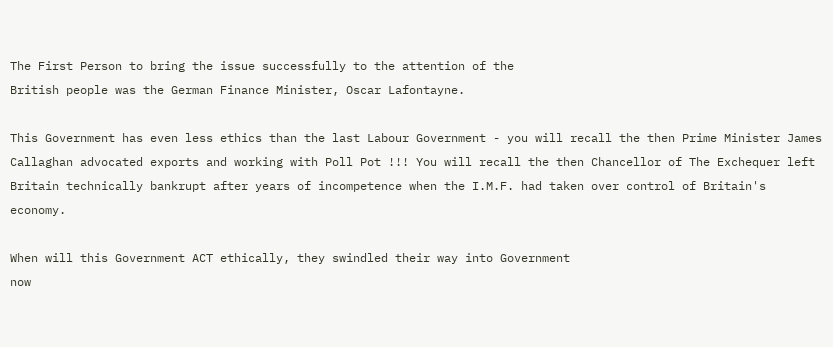The First Person to bring the issue successfully to the attention of the
British people was the German Finance Minister, Oscar Lafontayne.

This Government has even less ethics than the last Labour Government - you will recall the then Prime Minister James Callaghan advocated exports and working with Poll Pot !!! You will recall the then Chancellor of The Exchequer left Britain technically bankrupt after years of incompetence when the I.M.F. had taken over control of Britain's economy.

When will this Government ACT ethically, they swindled their way into Government
now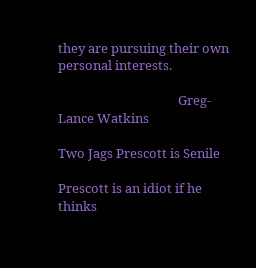they are pursuing their own personal interests.

                                        Greg-Lance Watkins

Two Jags Prescott is Senile

Prescott is an idiot if he thinks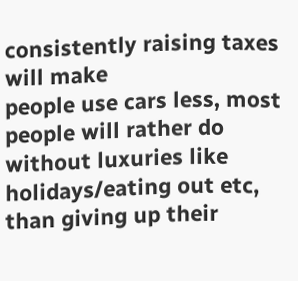consistently raising taxes will make
people use cars less, most people will rather do without luxuries like
holidays/eating out etc, than giving up their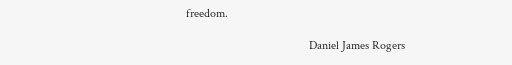freedom.

                                         Daniel James Rogers